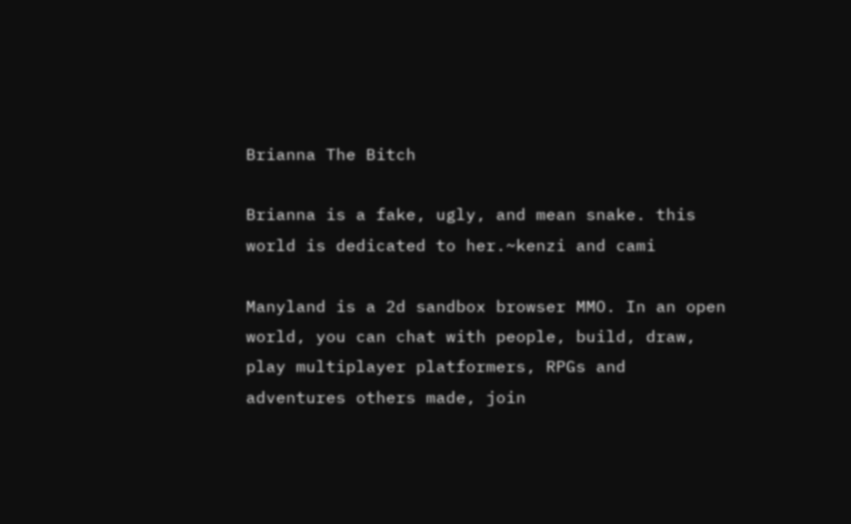Brianna The Bitch

Brianna is a fake, ugly, and mean snake. this world is dedicated to her.~kenzi and cami

Manyland is a 2d sandbox browser MMO. In an open world, you can chat with people, build, draw, play multiplayer platformers, RPGs and adventures others made, join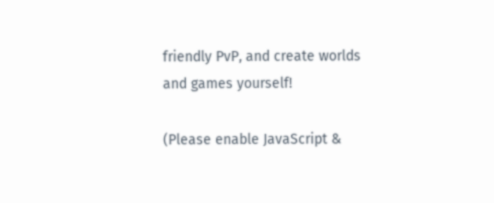friendly PvP, and create worlds and games yourself!

(Please enable JavaScript &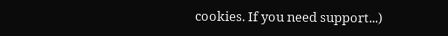cookies. If you need support...)